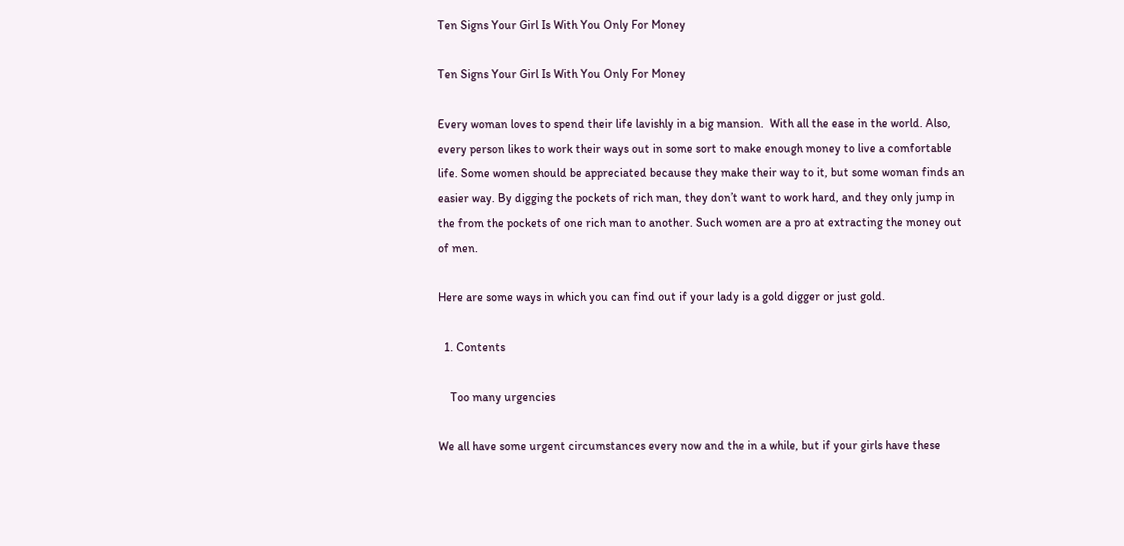Ten Signs Your Girl Is With You Only For Money

Ten Signs Your Girl Is With You Only For Money

Every woman loves to spend their life lavishly in a big mansion.  With all the ease in the world. Also, every person likes to work their ways out in some sort to make enough money to live a comfortable life. Some women should be appreciated because they make their way to it, but some woman finds an easier way. By digging the pockets of rich man, they don’t want to work hard, and they only jump in the from the pockets of one rich man to another. Such women are a pro at extracting the money out of men.

Here are some ways in which you can find out if your lady is a gold digger or just gold.

  1. Contents

    Too many urgencies

We all have some urgent circumstances every now and the in a while, but if your girls have these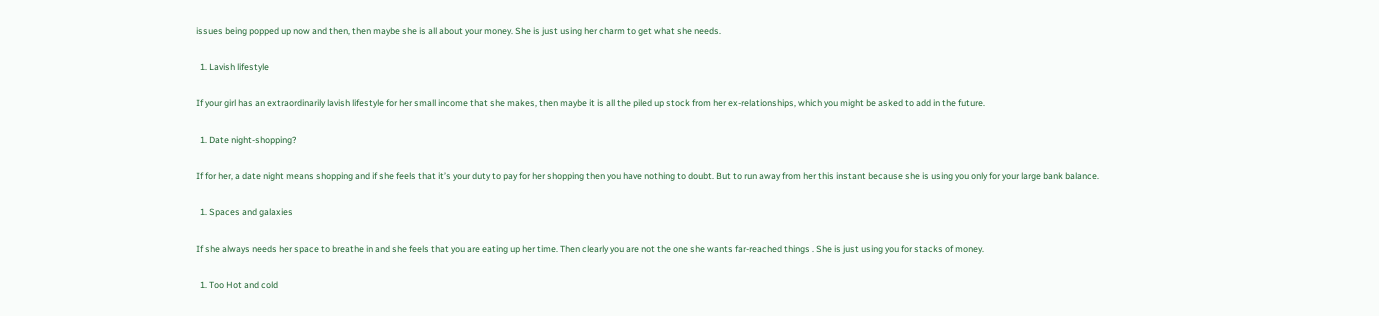issues being popped up now and then, then maybe she is all about your money. She is just using her charm to get what she needs.

  1. Lavish lifestyle

If your girl has an extraordinarily lavish lifestyle for her small income that she makes, then maybe it is all the piled up stock from her ex-relationships, which you might be asked to add in the future.

  1. Date night-shopping?

If for her, a date night means shopping and if she feels that it’s your duty to pay for her shopping then you have nothing to doubt. But to run away from her this instant because she is using you only for your large bank balance.

  1. Spaces and galaxies

If she always needs her space to breathe in and she feels that you are eating up her time. Then clearly you are not the one she wants far-reached things . She is just using you for stacks of money.

  1. Too Hot and cold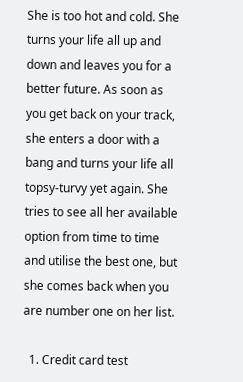She is too hot and cold. She turns your life all up and down and leaves you for a better future. As soon as you get back on your track, she enters a door with a bang and turns your life all topsy-turvy yet again. She tries to see all her available option from time to time and utilise the best one, but she comes back when you are number one on her list.

  1. Credit card test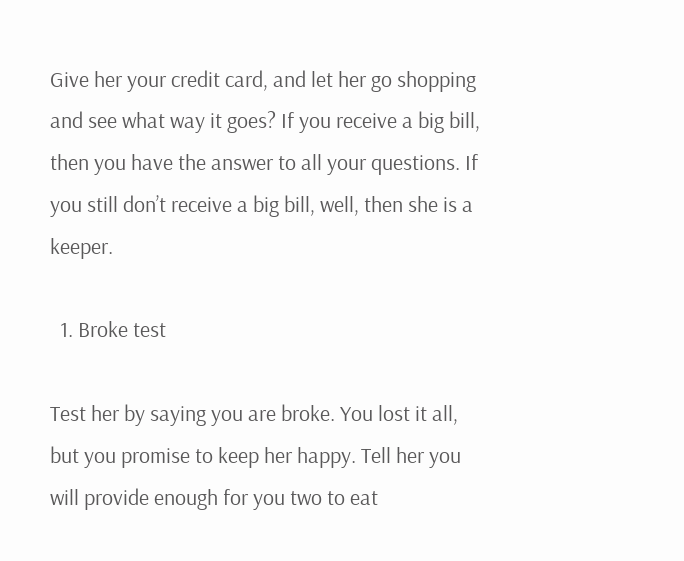Give her your credit card, and let her go shopping and see what way it goes? If you receive a big bill, then you have the answer to all your questions. If you still don’t receive a big bill, well, then she is a keeper.

  1. Broke test

Test her by saying you are broke. You lost it all, but you promise to keep her happy. Tell her you will provide enough for you two to eat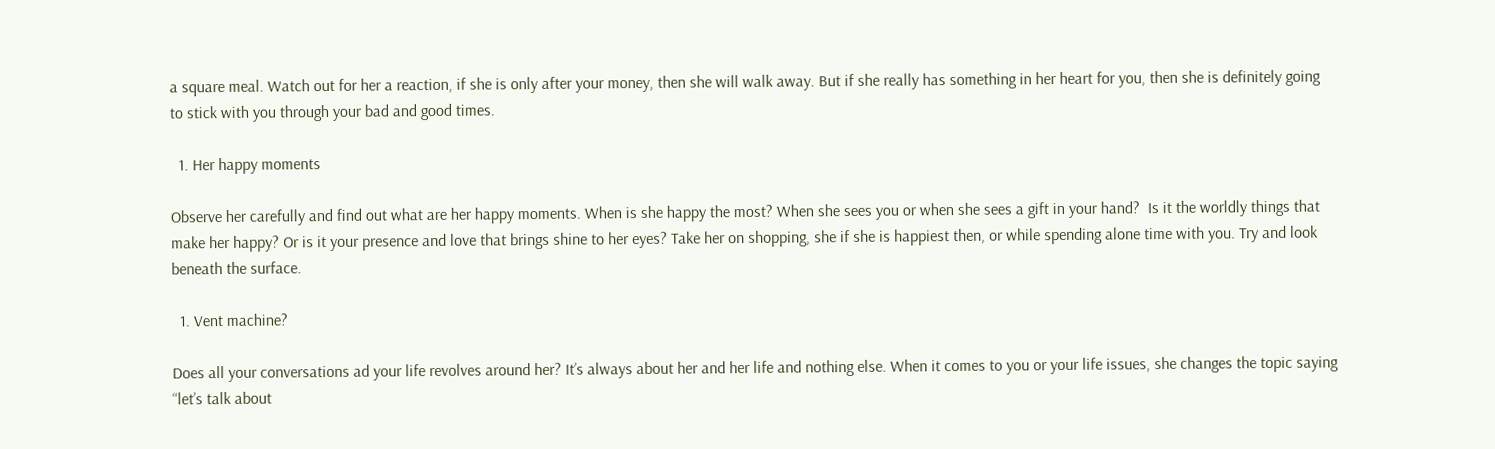a square meal. Watch out for her a reaction, if she is only after your money, then she will walk away. But if she really has something in her heart for you, then she is definitely going to stick with you through your bad and good times.

  1. Her happy moments

Observe her carefully and find out what are her happy moments. When is she happy the most? When she sees you or when she sees a gift in your hand?  Is it the worldly things that make her happy? Or is it your presence and love that brings shine to her eyes? Take her on shopping, she if she is happiest then, or while spending alone time with you. Try and look beneath the surface.

  1. Vent machine?

Does all your conversations ad your life revolves around her? It’s always about her and her life and nothing else. When it comes to you or your life issues, she changes the topic saying “let’s talk about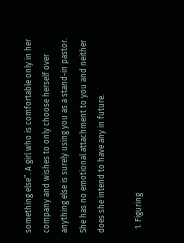something else”. A girl who is comfortable only in her company and wishes to only choose herself over anything else is surely using you as a stand-in pastor. She has no emotional attachment to you and neither does she intend to have any in future.

  1. Figuring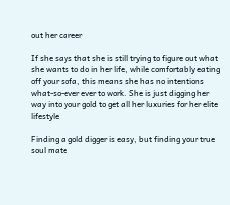out her career

If she says that she is still trying to figure out what she wants to do in her life, while comfortably eating off your sofa, this means she has no intentions what-so-ever ever to work. She is just digging her way into your gold to get all her luxuries for her elite lifestyle

Finding a gold digger is easy, but finding your true soul mate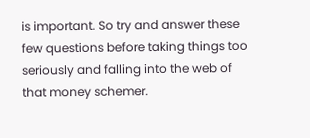is important. So try and answer these few questions before taking things too seriously and falling into the web of that money schemer.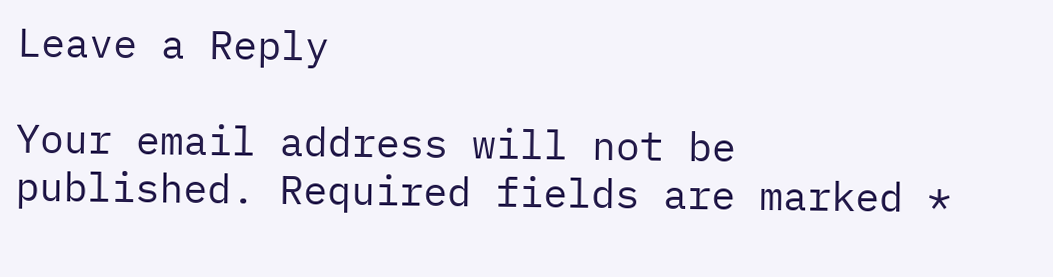Leave a Reply

Your email address will not be published. Required fields are marked *